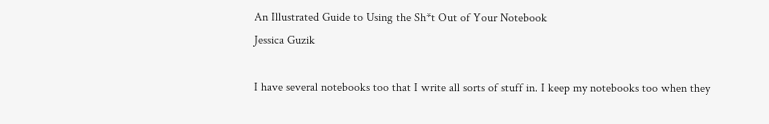An Illustrated Guide to Using the Sh*t Out of Your Notebook
Jessica Guzik

I have several notebooks too that I write all sorts of stuff in. I keep my notebooks too when they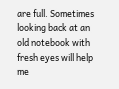are full. Sometimes looking back at an old notebook with fresh eyes will help me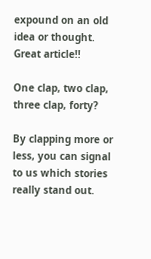expound on an old idea or thought. Great article!!

One clap, two clap, three clap, forty?

By clapping more or less, you can signal to us which stories really stand out.